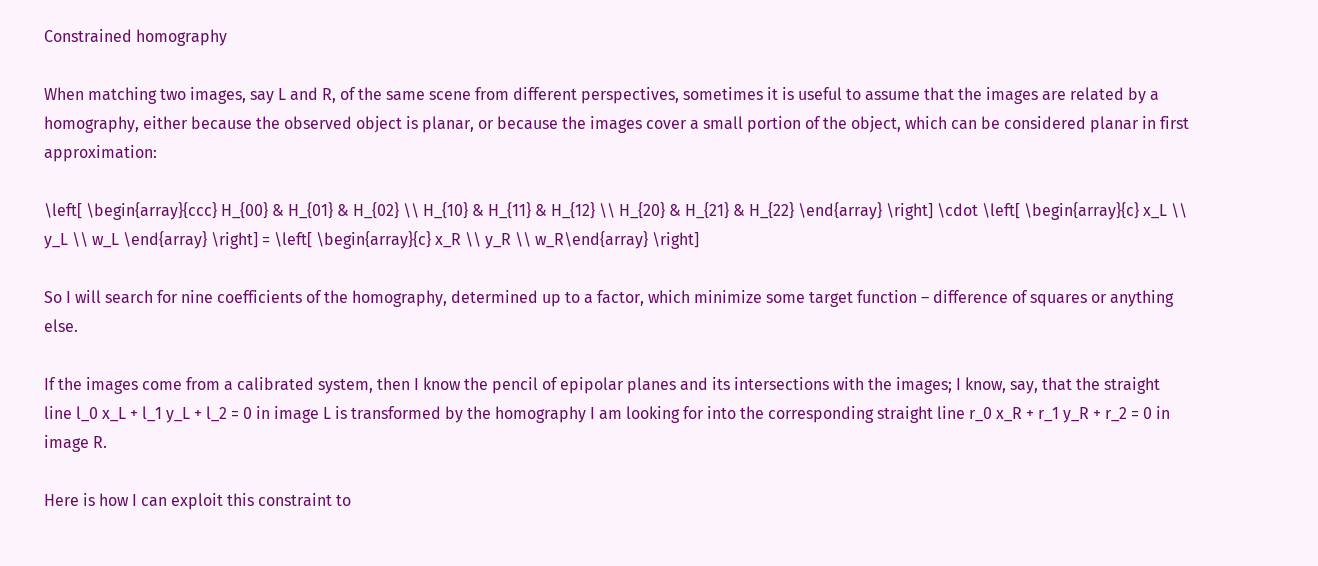Constrained homography

When matching two images, say L and R, of the same scene from different perspectives, sometimes it is useful to assume that the images are related by a homography, either because the observed object is planar, or because the images cover a small portion of the object, which can be considered planar in first approximation:

\left[ \begin{array}{ccc} H_{00} & H_{01} & H_{02} \\ H_{10} & H_{11} & H_{12} \\ H_{20} & H_{21} & H_{22} \end{array} \right] \cdot \left[ \begin{array}{c} x_L \\ y_L \\ w_L \end{array} \right] = \left[ \begin{array}{c} x_R \\ y_R \\ w_R\end{array} \right]

So I will search for nine coefficients of the homography, determined up to a factor, which minimize some target function – difference of squares or anything else.

If the images come from a calibrated system, then I know the pencil of epipolar planes and its intersections with the images; I know, say, that the straight line l_0 x_L + l_1 y_L + l_2 = 0 in image L is transformed by the homography I am looking for into the corresponding straight line r_0 x_R + r_1 y_R + r_2 = 0 in image R.

Here is how I can exploit this constraint to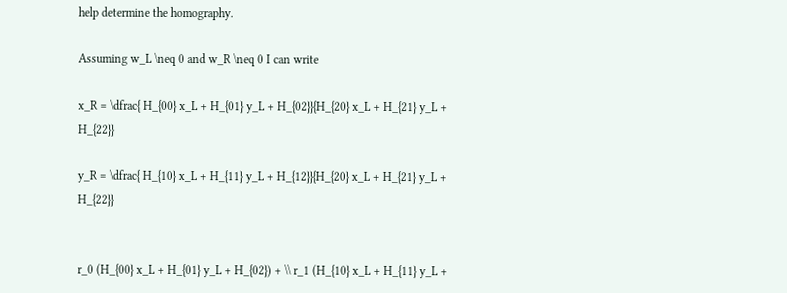help determine the homography.

Assuming w_L \neq 0 and w_R \neq 0 I can write

x_R = \dfrac{ H_{00} x_L + H_{01} y_L + H_{02}}{H_{20} x_L + H_{21} y_L + H_{22}}

y_R = \dfrac{ H_{10} x_L + H_{11} y_L + H_{12}}{H_{20} x_L + H_{21} y_L + H_{22}}


r_0 (H_{00} x_L + H_{01} y_L + H_{02}) + \\ r_1 (H_{10} x_L + H_{11} y_L +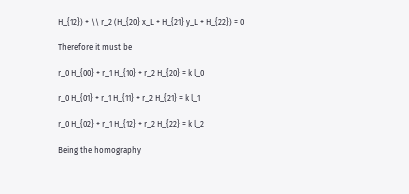H_{12}) + \\ r_2 (H_{20} x_L + H_{21} y_L + H_{22}) = 0

Therefore it must be

r_0 H_{00} + r_1 H_{10} + r_2 H_{20} = k l_0

r_0 H_{01} + r_1 H_{11} + r_2 H_{21} = k l_1

r_0 H_{02} + r_1 H_{12} + r_2 H_{22} = k l_2

Being the homography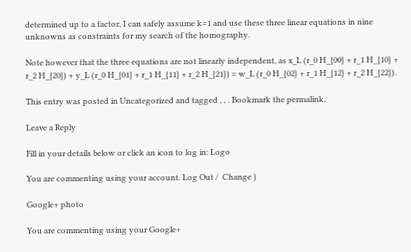determined up to a factor, I can safely assume k=1 and use these three linear equations in nine unknowns as constraints for my search of the homography.

Note however that the three equations are not linearly independent, as x_L (r_0 H_{00} + r_1 H_{10} + r_2 H_{20}) + y_L (r_0 H_{01} + r_1 H_{11} + r_2 H_{21}) = w_L (r_0 H_{02} + r_1 H_{12} + r_2 H_{22}).

This entry was posted in Uncategorized and tagged , , . Bookmark the permalink.

Leave a Reply

Fill in your details below or click an icon to log in: Logo

You are commenting using your account. Log Out /  Change )

Google+ photo

You are commenting using your Google+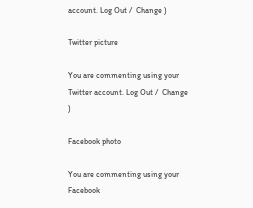account. Log Out /  Change )

Twitter picture

You are commenting using your Twitter account. Log Out /  Change )

Facebook photo

You are commenting using your Facebook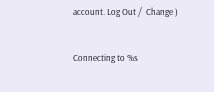account. Log Out /  Change )


Connecting to %s